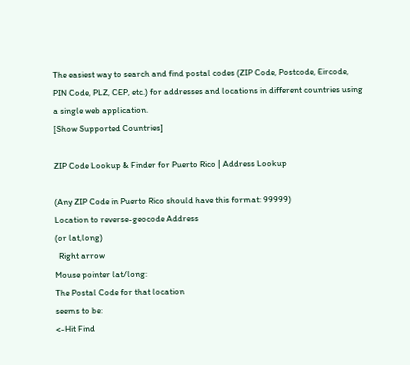The easiest way to search and find postal codes (ZIP Code, Postcode, Eircode, PIN Code, PLZ, CEP, etc.) for addresses and locations in different countries using a single web application.
[Show Supported Countries]

ZIP Code Lookup & Finder for Puerto Rico | Address Lookup

(Any ZIP Code in Puerto Rico should have this format: 99999)
Location to reverse-geocode Address
(or lat,long)
  Right arrow
Mouse pointer lat/long:
The Postal Code for that location
seems to be:
<-Hit Find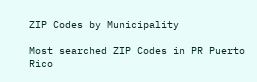ZIP Codes by Municipality

Most searched ZIP Codes in PR Puerto Rico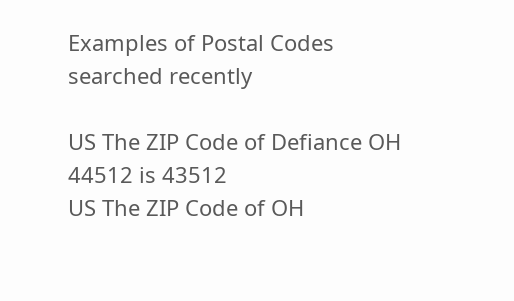Examples of Postal Codes searched recently

US The ZIP Code of Defiance OH 44512 is 43512
US The ZIP Code of OH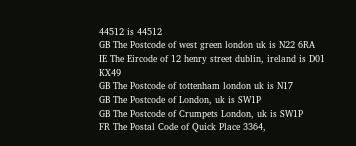44512 is 44512
GB The Postcode of west green london uk is N22 6RA
IE The Eircode of 12 henry street dublin, ireland is D01 KX49
GB The Postcode of tottenham london uk is N17
GB The Postcode of London, uk is SW1P
GB The Postcode of Crumpets London, uk is SW1P
FR The Postal Code of Quick Place 3364,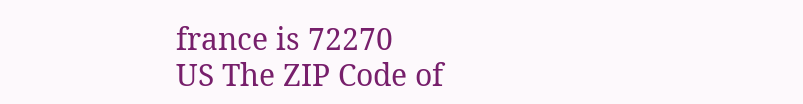france is 72270
US The ZIP Code of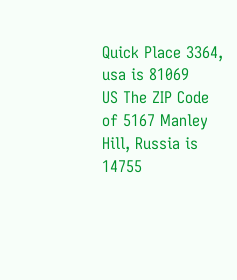Quick Place 3364, usa is 81069
US The ZIP Code of 5167 Manley Hill, Russia is 14755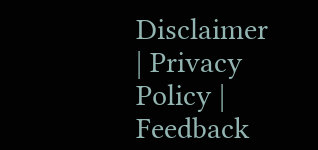Disclaimer | Privacy Policy | Feedback